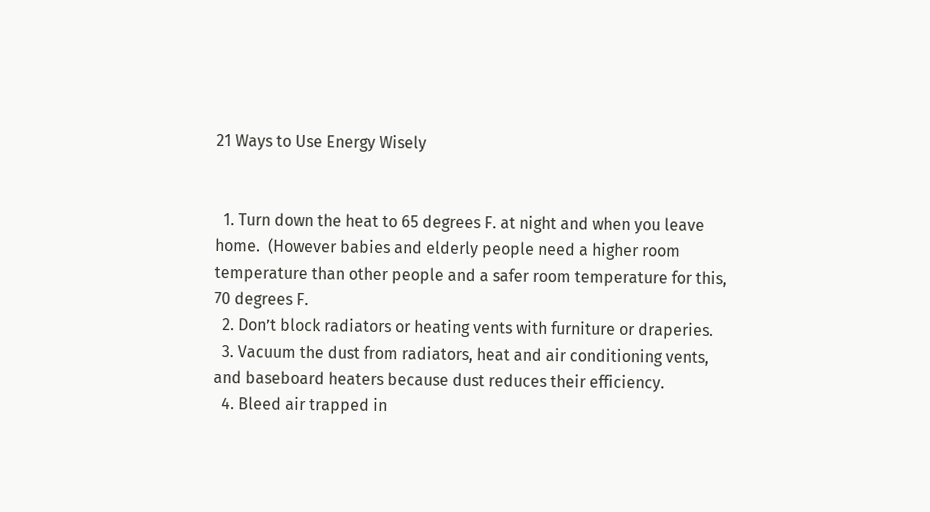21 Ways to Use Energy Wisely


  1. Turn down the heat to 65 degrees F. at night and when you leave home.  (However babies and elderly people need a higher room temperature than other people and a safer room temperature for this, 70 degrees F.
  2. Don’t block radiators or heating vents with furniture or draperies.
  3. Vacuum the dust from radiators, heat and air conditioning vents, and baseboard heaters because dust reduces their efficiency.
  4. Bleed air trapped in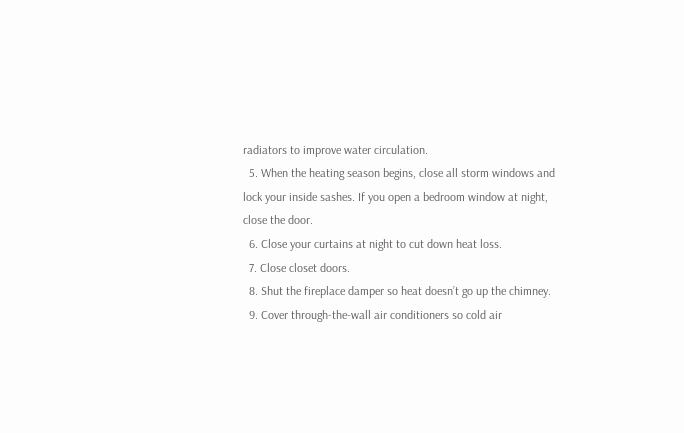radiators to improve water circulation.
  5. When the heating season begins, close all storm windows and lock your inside sashes. If you open a bedroom window at night, close the door.
  6. Close your curtains at night to cut down heat loss.
  7. Close closet doors.
  8. Shut the fireplace damper so heat doesn’t go up the chimney.
  9. Cover through-the-wall air conditioners so cold air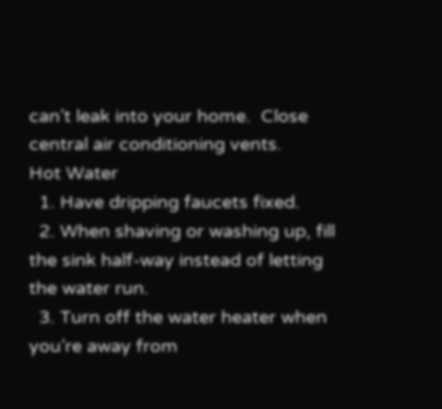can’t leak into your home.  Close central air conditioning vents.
Hot Water
  1. Have dripping faucets fixed.
  2. When shaving or washing up, fill the sink half-way instead of letting the water run.
  3. Turn off the water heater when  you’re away from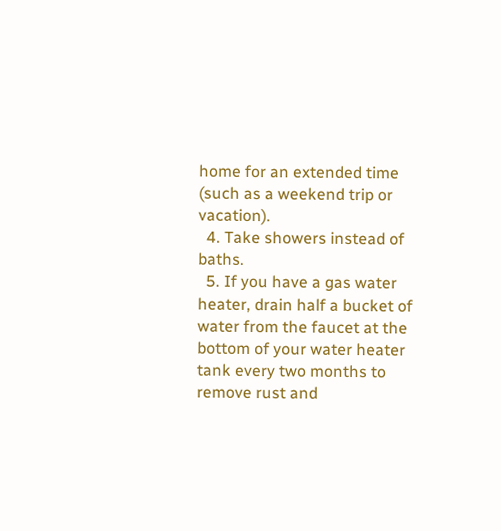home for an extended time (such as a weekend trip or vacation).
  4. Take showers instead of baths.
  5. If you have a gas water heater, drain half a bucket of water from the faucet at the bottom of your water heater tank every two months to remove rust and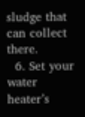sludge that can collect there.
  6. Set your water heater’s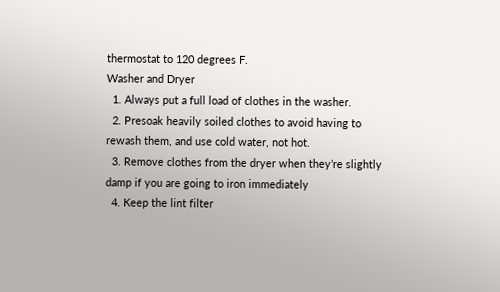thermostat to 120 degrees F.
Washer and Dryer
  1. Always put a full load of clothes in the washer.
  2. Presoak heavily soiled clothes to avoid having to rewash them, and use cold water, not hot.
  3. Remove clothes from the dryer when they’re slightly damp if you are going to iron immediately
  4. Keep the lint filter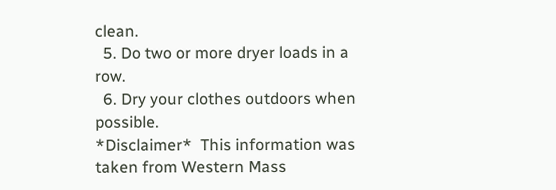clean.
  5. Do two or more dryer loads in a row.
  6. Dry your clothes outdoors when possible.
*Disclaimer*  This information was taken from Western Mass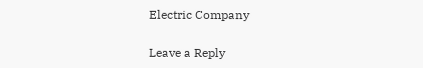Electric Company

Leave a Reply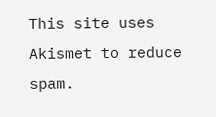This site uses Akismet to reduce spam.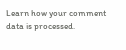Learn how your comment data is processed.